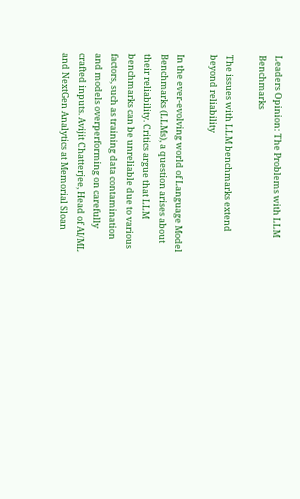Leaders Opinion: The Problems with LLM Benchmarks

The issues with LLM benchmarks extend beyond reliability

In the ever-evolving world of Language Model Benchmarks (LLMs), a question arises about their reliability. Critics argue that LLM benchmarks can be unreliable due to various factors, such as training data contamination and models overperforming on carefully crafted inputs. Avijit Chatterjee, Head of AI/ML and NextGen Analytics at Memorial Sloan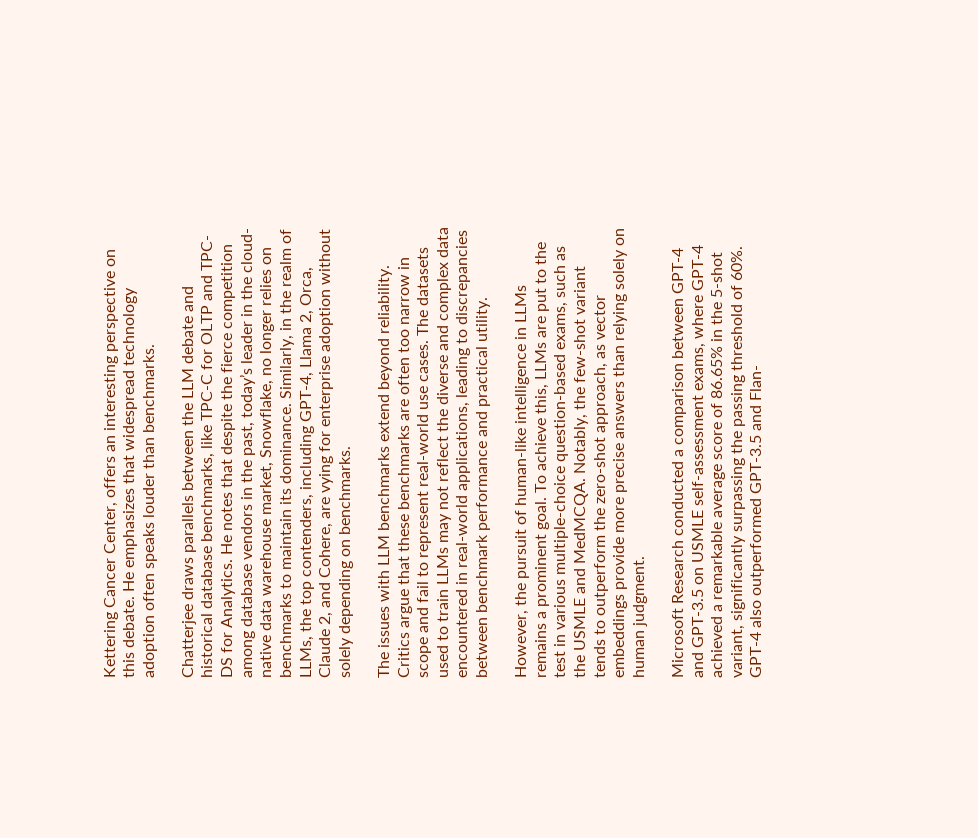Kettering Cancer Center, offers an interesting perspective on this debate. He emphasizes that widespread technology adoption often speaks louder than benchmarks.

Chatterjee draws parallels between the LLM debate and historical database benchmarks, like TPC-C for OLTP and TPC-DS for Analytics. He notes that despite the fierce competition among database vendors in the past, today’s leader in the cloud-native data warehouse market, Snowflake, no longer relies on benchmarks to maintain its dominance. Similarly, in the realm of LLMs, the top contenders, including GPT-4, Llama 2, Orca, Claude 2, and Cohere, are vying for enterprise adoption without solely depending on benchmarks.

The issues with LLM benchmarks extend beyond reliability. Critics argue that these benchmarks are often too narrow in scope and fail to represent real-world use cases. The datasets used to train LLMs may not reflect the diverse and complex data encountered in real-world applications, leading to discrepancies between benchmark performance and practical utility.

However, the pursuit of human-like intelligence in LLMs remains a prominent goal. To achieve this, LLMs are put to the test in various multiple-choice question-based exams, such as the USMLE and MedMCQA. Notably, the few-shot variant tends to outperform the zero-shot approach, as vector embeddings provide more precise answers than relying solely on human judgment.

Microsoft Research conducted a comparison between GPT-4 and GPT-3.5 on USMLE self-assessment exams, where GPT-4 achieved a remarkable average score of 86.65% in the 5-shot variant, significantly surpassing the passing threshold of 60%. GPT-4 also outperformed GPT-3.5 and Flan-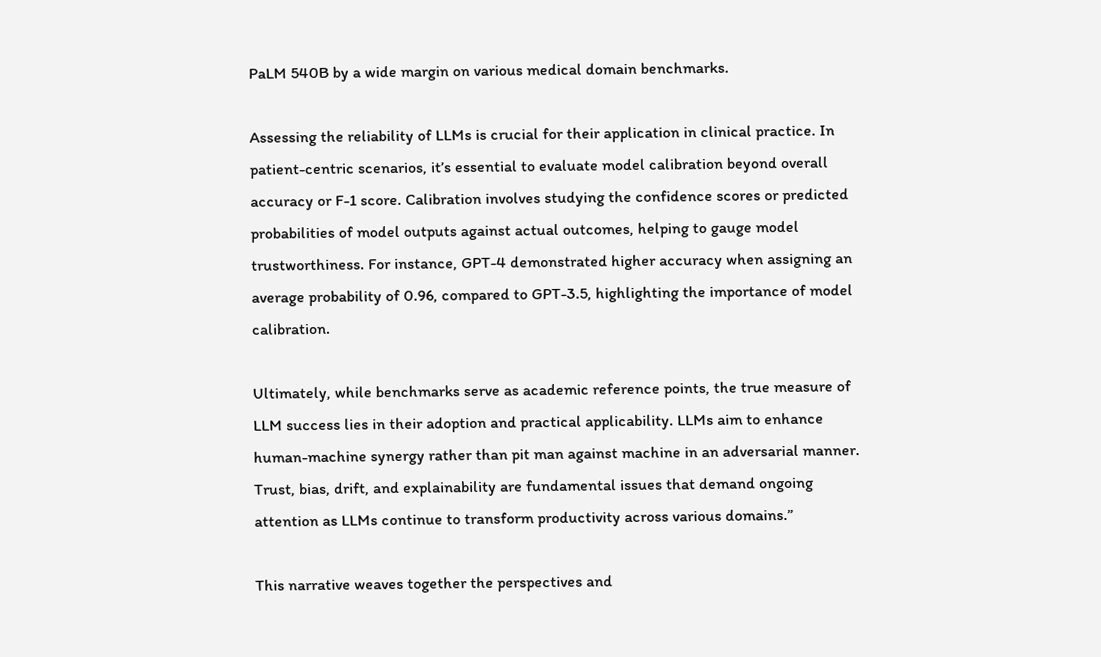PaLM 540B by a wide margin on various medical domain benchmarks.

Assessing the reliability of LLMs is crucial for their application in clinical practice. In patient-centric scenarios, it’s essential to evaluate model calibration beyond overall accuracy or F-1 score. Calibration involves studying the confidence scores or predicted probabilities of model outputs against actual outcomes, helping to gauge model trustworthiness. For instance, GPT-4 demonstrated higher accuracy when assigning an average probability of 0.96, compared to GPT-3.5, highlighting the importance of model calibration.

Ultimately, while benchmarks serve as academic reference points, the true measure of LLM success lies in their adoption and practical applicability. LLMs aim to enhance human-machine synergy rather than pit man against machine in an adversarial manner. Trust, bias, drift, and explainability are fundamental issues that demand ongoing attention as LLMs continue to transform productivity across various domains.”

This narrative weaves together the perspectives and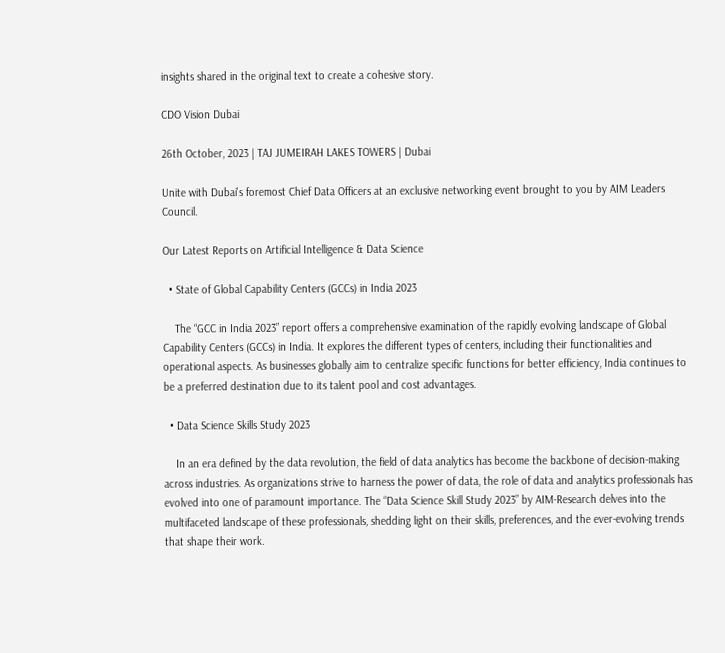insights shared in the original text to create a cohesive story.

CDO Vision Dubai

26th October, 2023 | TAJ JUMEIRAH LAKES TOWERS | Dubai

Unite with Dubai's foremost Chief Data Officers at an exclusive networking event brought to you by AIM Leaders Council.

Our Latest Reports on Artificial Intelligence & Data Science

  • State of Global Capability Centers (GCCs) in India 2023

    The “GCC in India 2023” report offers a comprehensive examination of the rapidly evolving landscape of Global Capability Centers (GCCs) in India. It explores the different types of centers, including their functionalities and operational aspects. As businesses globally aim to centralize specific functions for better efficiency, India continues to be a preferred destination due to its talent pool and cost advantages.

  • Data Science Skills Study 2023

    In an era defined by the data revolution, the field of data analytics has become the backbone of decision-making across industries. As organizations strive to harness the power of data, the role of data and analytics professionals has evolved into one of paramount importance. The “Data Science Skill Study 2023” by AIM-Research delves into the multifaceted landscape of these professionals, shedding light on their skills, preferences, and the ever-evolving trends that shape their work.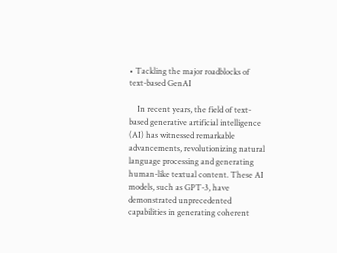• Tackling the major roadblocks of text-based GenAI

    In recent years, the field of text-based generative artificial intelligence (AI) has witnessed remarkable advancements, revolutionizing natural language processing and generating human-like textual content. These AI models, such as GPT-3, have demonstrated unprecedented capabilities in generating coherent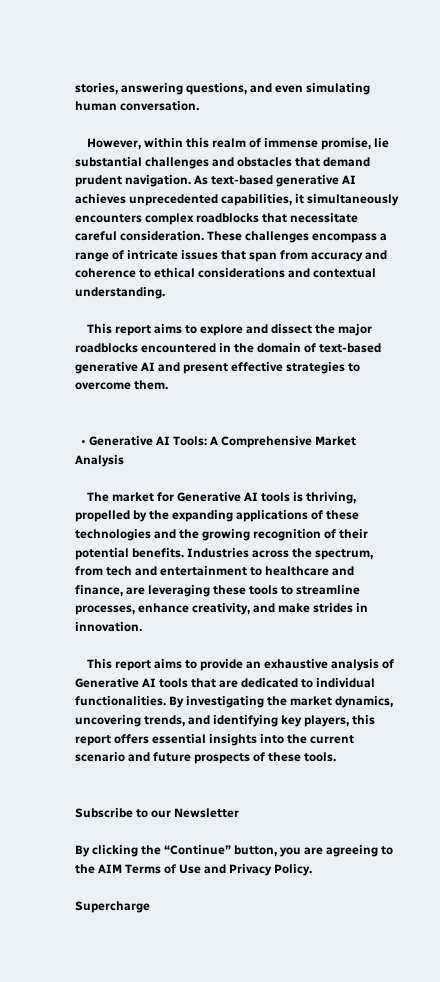stories, answering questions, and even simulating human conversation.

    However, within this realm of immense promise, lie substantial challenges and obstacles that demand prudent navigation. As text-based generative AI achieves unprecedented capabilities, it simultaneously encounters complex roadblocks that necessitate careful consideration. These challenges encompass a range of intricate issues that span from accuracy and coherence to ethical considerations and contextual understanding.

    This report aims to explore and dissect the major roadblocks encountered in the domain of text-based generative AI and present effective strategies to overcome them.


  • Generative AI Tools: A Comprehensive Market Analysis

    The market for Generative AI tools is thriving, propelled by the expanding applications of these technologies and the growing recognition of their potential benefits. Industries across the spectrum, from tech and entertainment to healthcare and finance, are leveraging these tools to streamline processes, enhance creativity, and make strides in innovation.

    This report aims to provide an exhaustive analysis of Generative AI tools that are dedicated to individual functionalities. By investigating the market dynamics, uncovering trends, and identifying key players, this report offers essential insights into the current scenario and future prospects of these tools.


Subscribe to our Newsletter

By clicking the “Continue” button, you are agreeing to the AIM Terms of Use and Privacy Policy.

Supercharge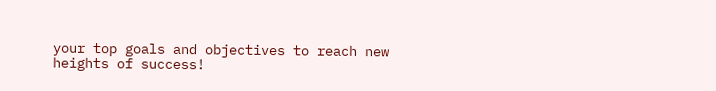your top goals and objectives to reach new heights of success!